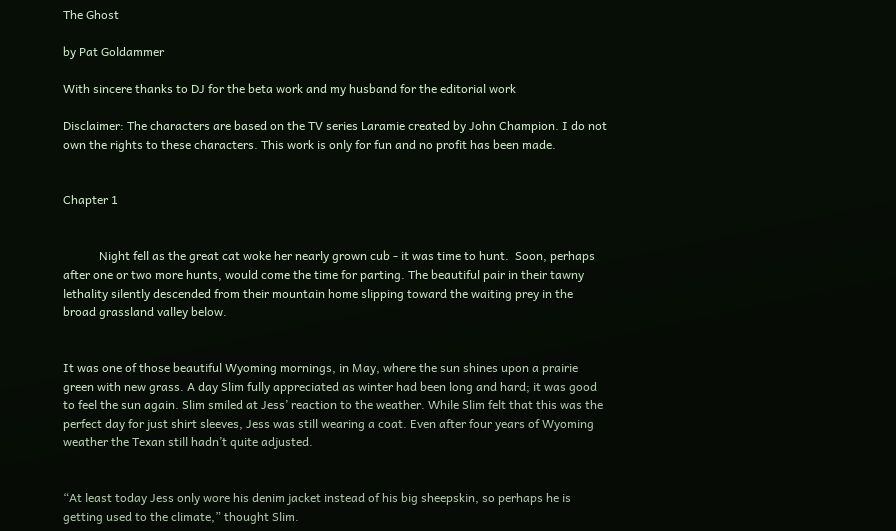The Ghost

by Pat Goldammer

With sincere thanks to DJ for the beta work and my husband for the editorial work

Disclaimer: The characters are based on the TV series Laramie created by John Champion. I do not own the rights to these characters. This work is only for fun and no profit has been made.


Chapter 1


            Night fell as the great cat woke her nearly grown cub - it was time to hunt.  Soon, perhaps after one or two more hunts, would come the time for parting. The beautiful pair in their tawny lethality silently descended from their mountain home slipping toward the waiting prey in the broad grassland valley below.


It was one of those beautiful Wyoming mornings, in May, where the sun shines upon a prairie green with new grass. A day Slim fully appreciated as winter had been long and hard; it was good to feel the sun again. Slim smiled at Jess’ reaction to the weather. While Slim felt that this was the perfect day for just shirt sleeves, Jess was still wearing a coat. Even after four years of Wyoming weather the Texan still hadn’t quite adjusted.


“At least today Jess only wore his denim jacket instead of his big sheepskin, so perhaps he is getting used to the climate,” thought Slim.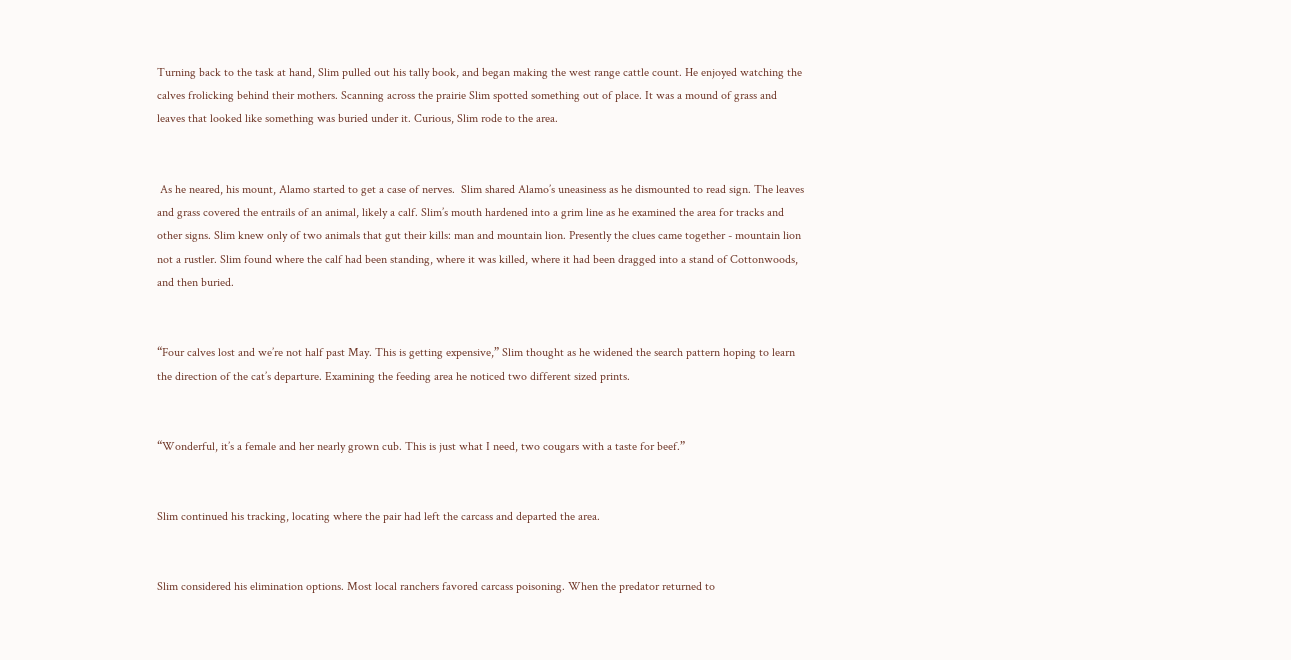Turning back to the task at hand, Slim pulled out his tally book, and began making the west range cattle count. He enjoyed watching the calves frolicking behind their mothers. Scanning across the prairie Slim spotted something out of place. It was a mound of grass and leaves that looked like something was buried under it. Curious, Slim rode to the area.


 As he neared, his mount, Alamo started to get a case of nerves.  Slim shared Alamo’s uneasiness as he dismounted to read sign. The leaves and grass covered the entrails of an animal, likely a calf. Slim’s mouth hardened into a grim line as he examined the area for tracks and other signs. Slim knew only of two animals that gut their kills: man and mountain lion. Presently the clues came together - mountain lion not a rustler. Slim found where the calf had been standing, where it was killed, where it had been dragged into a stand of Cottonwoods, and then buried.


“Four calves lost and we’re not half past May. This is getting expensive,” Slim thought as he widened the search pattern hoping to learn the direction of the cat’s departure. Examining the feeding area he noticed two different sized prints.


“Wonderful, it’s a female and her nearly grown cub. This is just what I need, two cougars with a taste for beef.”


Slim continued his tracking, locating where the pair had left the carcass and departed the area.


Slim considered his elimination options. Most local ranchers favored carcass poisoning. When the predator returned to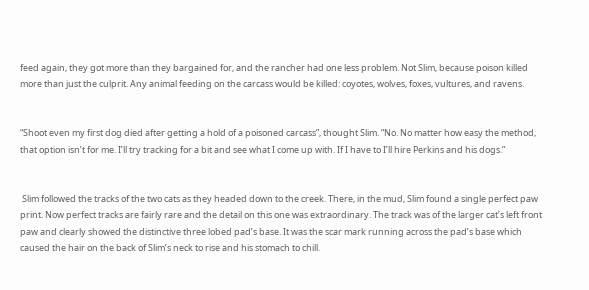feed again, they got more than they bargained for, and the rancher had one less problem. Not Slim, because poison killed more than just the culprit. Any animal feeding on the carcass would be killed: coyotes, wolves, foxes, vultures, and ravens.


“Shoot even my first dog died after getting a hold of a poisoned carcass”, thought Slim. “No. No matter how easy the method, that option isn’t for me. I’ll try tracking for a bit and see what I come up with. If I have to I’ll hire Perkins and his dogs.”


 Slim followed the tracks of the two cats as they headed down to the creek. There, in the mud, Slim found a single perfect paw print. Now perfect tracks are fairly rare and the detail on this one was extraordinary. The track was of the larger cat’s left front paw and clearly showed the distinctive three lobed pad’s base. It was the scar mark running across the pad’s base which caused the hair on the back of Slim’s neck to rise and his stomach to chill.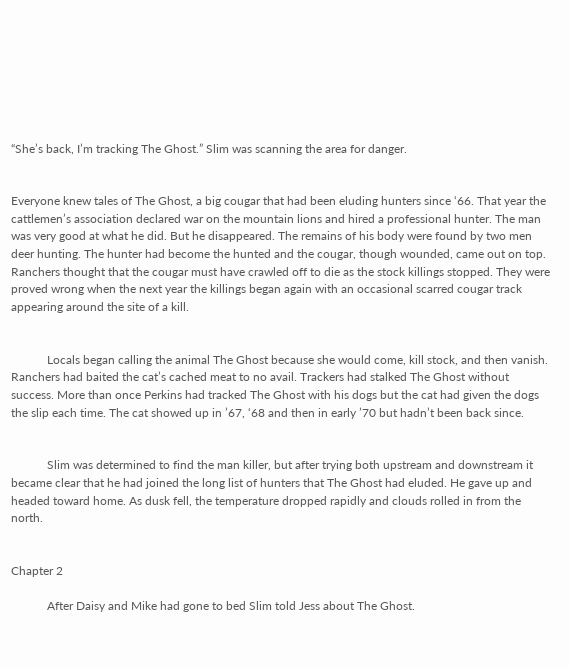“She’s back, I’m tracking The Ghost.” Slim was scanning the area for danger.


Everyone knew tales of The Ghost, a big cougar that had been eluding hunters since ‘66. That year the cattlemen’s association declared war on the mountain lions and hired a professional hunter. The man was very good at what he did. But he disappeared. The remains of his body were found by two men deer hunting. The hunter had become the hunted and the cougar, though wounded, came out on top. Ranchers thought that the cougar must have crawled off to die as the stock killings stopped. They were proved wrong when the next year the killings began again with an occasional scarred cougar track appearing around the site of a kill.


            Locals began calling the animal The Ghost because she would come, kill stock, and then vanish. Ranchers had baited the cat’s cached meat to no avail. Trackers had stalked The Ghost without success. More than once Perkins had tracked The Ghost with his dogs but the cat had given the dogs the slip each time. The cat showed up in ’67, ‘68 and then in early ’70 but hadn’t been back since.


            Slim was determined to find the man killer, but after trying both upstream and downstream it became clear that he had joined the long list of hunters that The Ghost had eluded. He gave up and headed toward home. As dusk fell, the temperature dropped rapidly and clouds rolled in from the north.


Chapter 2

            After Daisy and Mike had gone to bed Slim told Jess about The Ghost.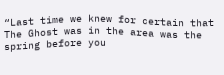“Last time we knew for certain that The Ghost was in the area was the spring before you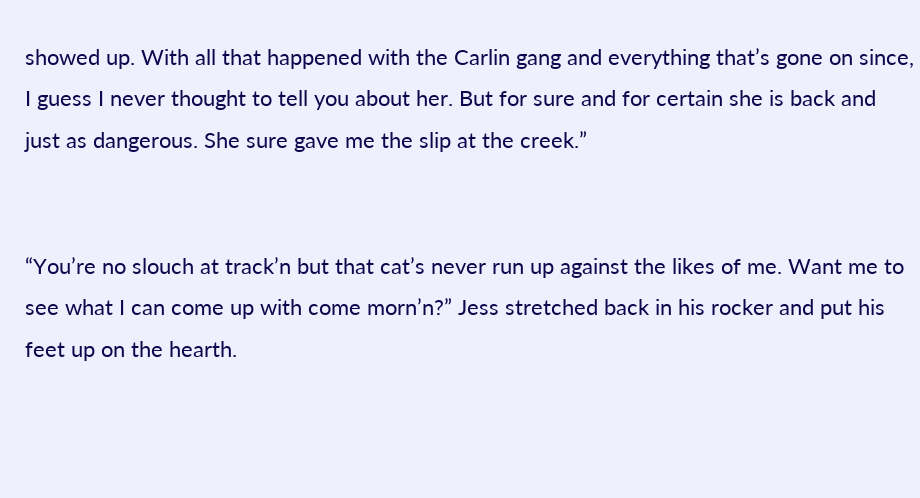showed up. With all that happened with the Carlin gang and everything that’s gone on since, I guess I never thought to tell you about her. But for sure and for certain she is back and just as dangerous. She sure gave me the slip at the creek.”


“You’re no slouch at track’n but that cat’s never run up against the likes of me. Want me to see what I can come up with come morn’n?” Jess stretched back in his rocker and put his feet up on the hearth.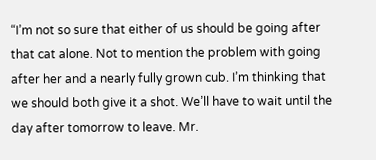“I’m not so sure that either of us should be going after that cat alone. Not to mention the problem with going after her and a nearly fully grown cub. I’m thinking that we should both give it a shot. We’ll have to wait until the day after tomorrow to leave. Mr.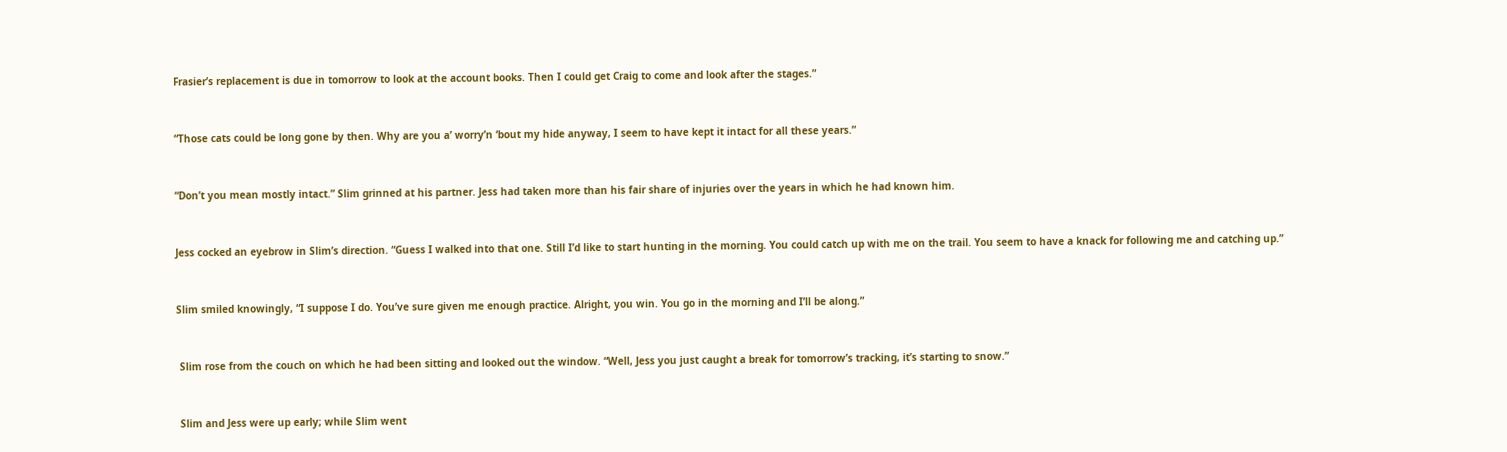Frasier’s replacement is due in tomorrow to look at the account books. Then I could get Craig to come and look after the stages.”


“Those cats could be long gone by then. Why are you a’ worry’n ‘bout my hide anyway, I seem to have kept it intact for all these years.”


“Don’t you mean mostly intact.” Slim grinned at his partner. Jess had taken more than his fair share of injuries over the years in which he had known him.


Jess cocked an eyebrow in Slim’s direction. “Guess I walked into that one. Still I’d like to start hunting in the morning. You could catch up with me on the trail. You seem to have a knack for following me and catching up.”


Slim smiled knowingly, “I suppose I do. You’ve sure given me enough practice. Alright, you win. You go in the morning and I’ll be along.”


 Slim rose from the couch on which he had been sitting and looked out the window. “Well, Jess you just caught a break for tomorrow’s tracking, it’s starting to snow.”


 Slim and Jess were up early; while Slim went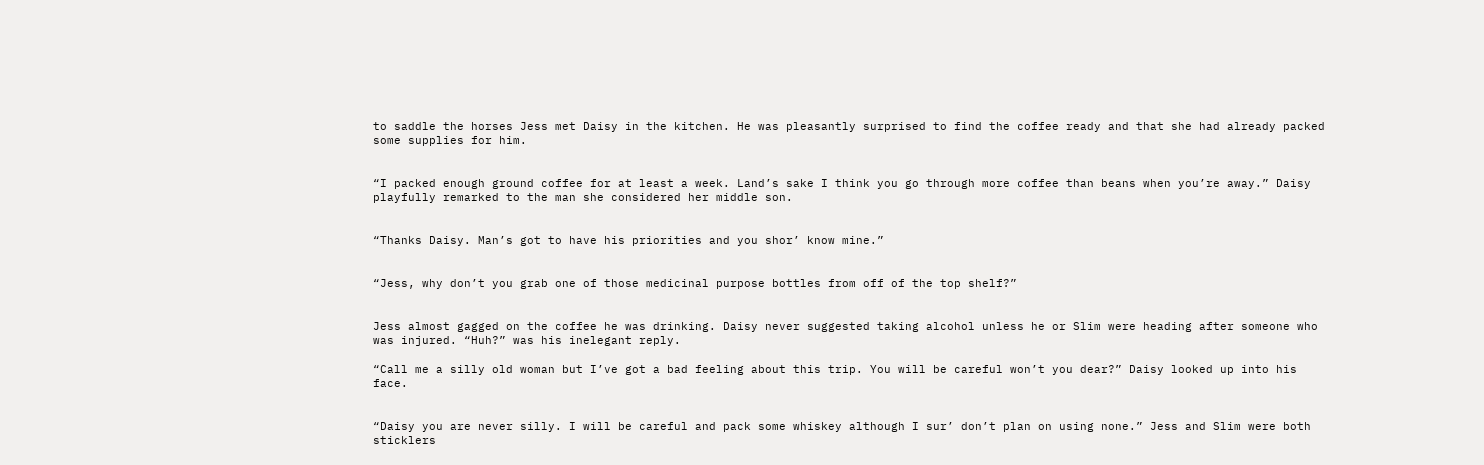to saddle the horses Jess met Daisy in the kitchen. He was pleasantly surprised to find the coffee ready and that she had already packed some supplies for him.


“I packed enough ground coffee for at least a week. Land’s sake I think you go through more coffee than beans when you’re away.” Daisy playfully remarked to the man she considered her middle son.


“Thanks Daisy. Man’s got to have his priorities and you shor’ know mine.”


“Jess, why don’t you grab one of those medicinal purpose bottles from off of the top shelf?”


Jess almost gagged on the coffee he was drinking. Daisy never suggested taking alcohol unless he or Slim were heading after someone who was injured. “Huh?” was his inelegant reply.

“Call me a silly old woman but I’ve got a bad feeling about this trip. You will be careful won’t you dear?” Daisy looked up into his face.


“Daisy you are never silly. I will be careful and pack some whiskey although I sur’ don’t plan on using none.” Jess and Slim were both sticklers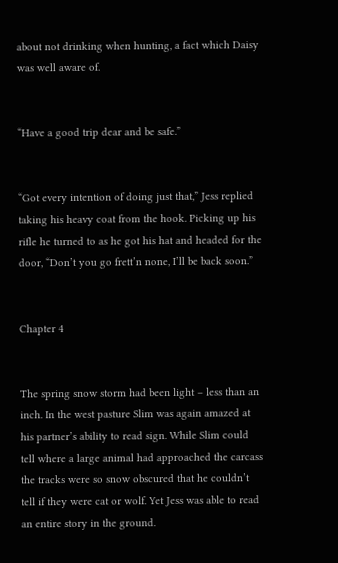about not drinking when hunting, a fact which Daisy was well aware of.


“Have a good trip dear and be safe.”


“Got every intention of doing just that,” Jess replied taking his heavy coat from the hook. Picking up his rifle he turned to as he got his hat and headed for the door, “Don’t you go frett’n none, I’ll be back soon.”


Chapter 4


The spring snow storm had been light – less than an inch. In the west pasture Slim was again amazed at his partner’s ability to read sign. While Slim could tell where a large animal had approached the carcass the tracks were so snow obscured that he couldn’t tell if they were cat or wolf. Yet Jess was able to read an entire story in the ground.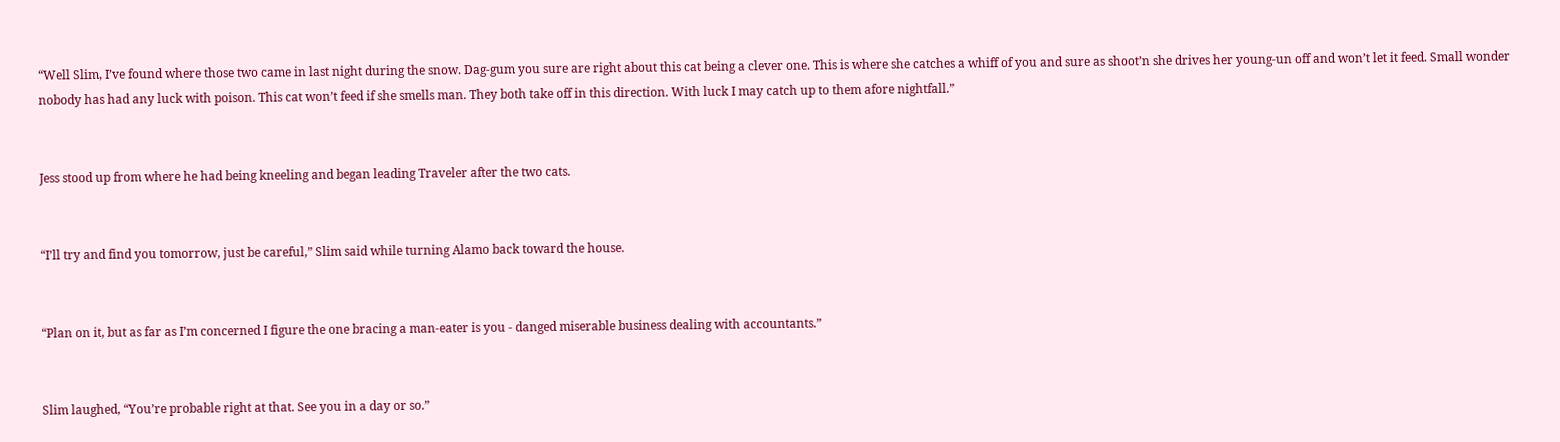“Well Slim, I’ve found where those two came in last night during the snow. Dag-gum you sure are right about this cat being a clever one. This is where she catches a whiff of you and sure as shoot’n she drives her young-un off and won’t let it feed. Small wonder nobody has had any luck with poison. This cat won’t feed if she smells man. They both take off in this direction. With luck I may catch up to them afore nightfall.”


Jess stood up from where he had being kneeling and began leading Traveler after the two cats.


“I’ll try and find you tomorrow, just be careful,” Slim said while turning Alamo back toward the house.


“Plan on it, but as far as I’m concerned I figure the one bracing a man-eater is you - danged miserable business dealing with accountants.”


Slim laughed, “You’re probable right at that. See you in a day or so.”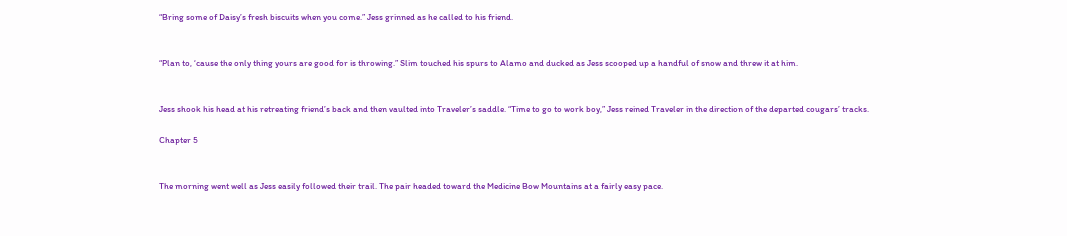“Bring some of Daisy’s fresh biscuits when you come.” Jess grinned as he called to his friend.


“Plan to, ‘cause the only thing yours are good for is throwing.” Slim touched his spurs to Alamo and ducked as Jess scooped up a handful of snow and threw it at him.


Jess shook his head at his retreating friend’s back and then vaulted into Traveler’s saddle. “Time to go to work boy,” Jess reined Traveler in the direction of the departed cougars’ tracks.

Chapter 5


The morning went well as Jess easily followed their trail. The pair headed toward the Medicine Bow Mountains at a fairly easy pace.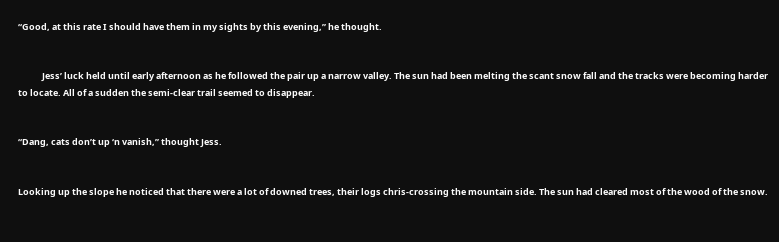“Good, at this rate I should have them in my sights by this evening,” he thought.


            Jess’ luck held until early afternoon as he followed the pair up a narrow valley. The sun had been melting the scant snow fall and the tracks were becoming harder to locate. All of a sudden the semi-clear trail seemed to disappear.


“Dang, cats don’t up ‘n vanish,” thought Jess.


Looking up the slope he noticed that there were a lot of downed trees, their logs chris-crossing the mountain side. The sun had cleared most of the wood of the snow.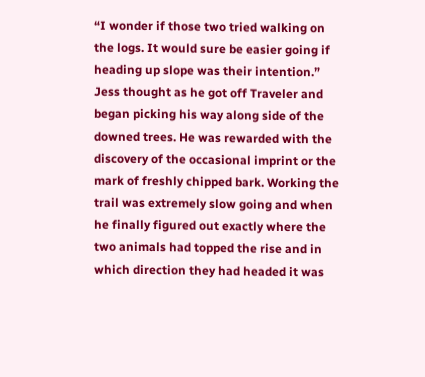“I wonder if those two tried walking on the logs. It would sure be easier going if heading up slope was their intention.” Jess thought as he got off Traveler and began picking his way along side of the downed trees. He was rewarded with the discovery of the occasional imprint or the mark of freshly chipped bark. Working the trail was extremely slow going and when he finally figured out exactly where the two animals had topped the rise and in which direction they had headed it was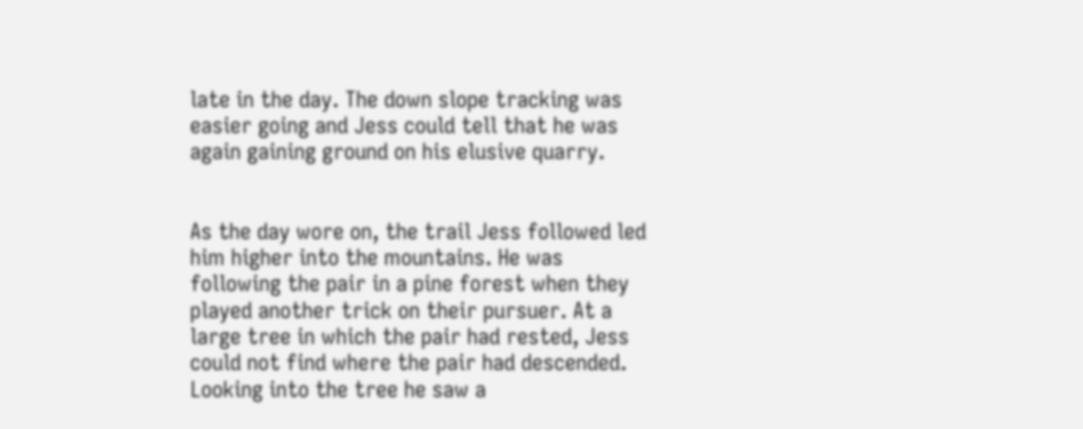late in the day. The down slope tracking was easier going and Jess could tell that he was again gaining ground on his elusive quarry.


As the day wore on, the trail Jess followed led him higher into the mountains. He was following the pair in a pine forest when they played another trick on their pursuer. At a large tree in which the pair had rested, Jess could not find where the pair had descended.  Looking into the tree he saw a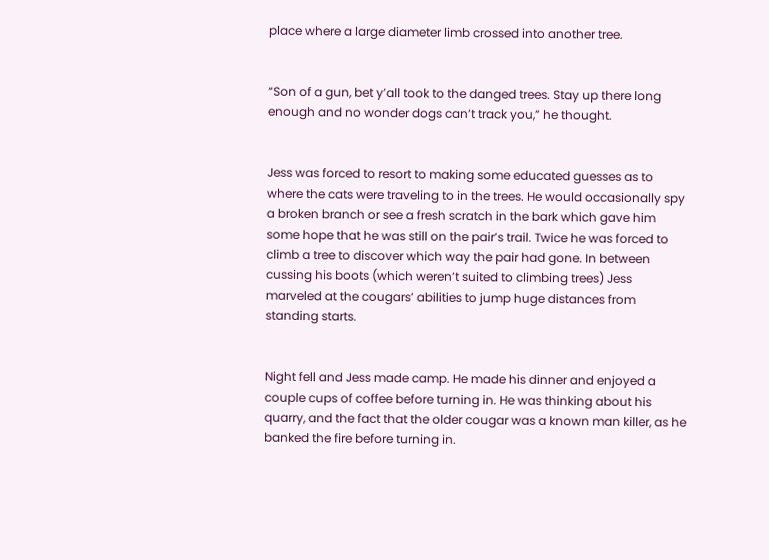place where a large diameter limb crossed into another tree.


“Son of a gun, bet y’all took to the danged trees. Stay up there long enough and no wonder dogs can’t track you,” he thought.


Jess was forced to resort to making some educated guesses as to where the cats were traveling to in the trees. He would occasionally spy a broken branch or see a fresh scratch in the bark which gave him some hope that he was still on the pair’s trail. Twice he was forced to climb a tree to discover which way the pair had gone. In between cussing his boots (which weren’t suited to climbing trees) Jess marveled at the cougars’ abilities to jump huge distances from standing starts.


Night fell and Jess made camp. He made his dinner and enjoyed a couple cups of coffee before turning in. He was thinking about his quarry, and the fact that the older cougar was a known man killer, as he banked the fire before turning in.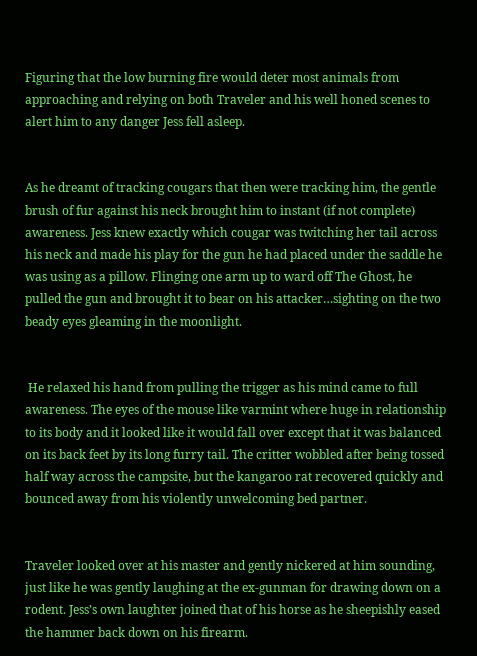Figuring that the low burning fire would deter most animals from approaching and relying on both Traveler and his well honed scenes to alert him to any danger Jess fell asleep.


As he dreamt of tracking cougars that then were tracking him, the gentle brush of fur against his neck brought him to instant (if not complete) awareness. Jess knew exactly which cougar was twitching her tail across his neck and made his play for the gun he had placed under the saddle he was using as a pillow. Flinging one arm up to ward off The Ghost, he pulled the gun and brought it to bear on his attacker…sighting on the two beady eyes gleaming in the moonlight.


 He relaxed his hand from pulling the trigger as his mind came to full awareness. The eyes of the mouse like varmint where huge in relationship to its body and it looked like it would fall over except that it was balanced on its back feet by its long furry tail. The critter wobbled after being tossed half way across the campsite, but the kangaroo rat recovered quickly and bounced away from his violently unwelcoming bed partner.


Traveler looked over at his master and gently nickered at him sounding, just like he was gently laughing at the ex-gunman for drawing down on a rodent. Jess’s own laughter joined that of his horse as he sheepishly eased the hammer back down on his firearm.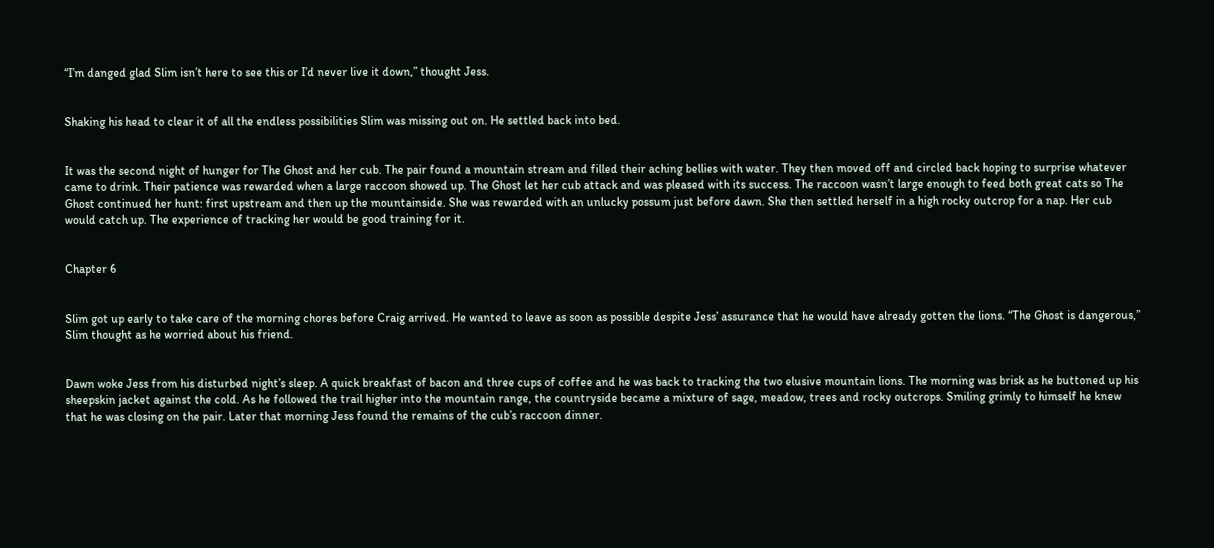“I’m danged glad Slim isn’t here to see this or I’d never live it down,” thought Jess.


Shaking his head to clear it of all the endless possibilities Slim was missing out on. He settled back into bed.


It was the second night of hunger for The Ghost and her cub. The pair found a mountain stream and filled their aching bellies with water. They then moved off and circled back hoping to surprise whatever came to drink. Their patience was rewarded when a large raccoon showed up. The Ghost let her cub attack and was pleased with its success. The raccoon wasn’t large enough to feed both great cats so The Ghost continued her hunt: first upstream and then up the mountainside. She was rewarded with an unlucky possum just before dawn. She then settled herself in a high rocky outcrop for a nap. Her cub would catch up. The experience of tracking her would be good training for it.


Chapter 6


Slim got up early to take care of the morning chores before Craig arrived. He wanted to leave as soon as possible despite Jess’ assurance that he would have already gotten the lions. “The Ghost is dangerous,” Slim thought as he worried about his friend.


Dawn woke Jess from his disturbed night’s sleep. A quick breakfast of bacon and three cups of coffee and he was back to tracking the two elusive mountain lions. The morning was brisk as he buttoned up his sheepskin jacket against the cold. As he followed the trail higher into the mountain range, the countryside became a mixture of sage, meadow, trees and rocky outcrops. Smiling grimly to himself he knew that he was closing on the pair. Later that morning Jess found the remains of the cub’s raccoon dinner.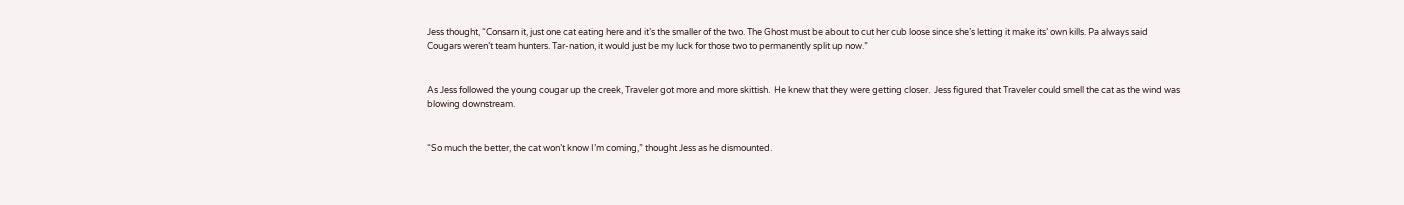Jess thought, “Consarn it, just one cat eating here and it’s the smaller of the two. The Ghost must be about to cut her cub loose since she’s letting it make its’ own kills. Pa always said Cougars weren’t team hunters. Tar-nation, it would just be my luck for those two to permanently split up now.”


As Jess followed the young cougar up the creek, Traveler got more and more skittish.  He knew that they were getting closer.  Jess figured that Traveler could smell the cat as the wind was blowing downstream.


“So much the better, the cat won’t know I’m coming,” thought Jess as he dismounted.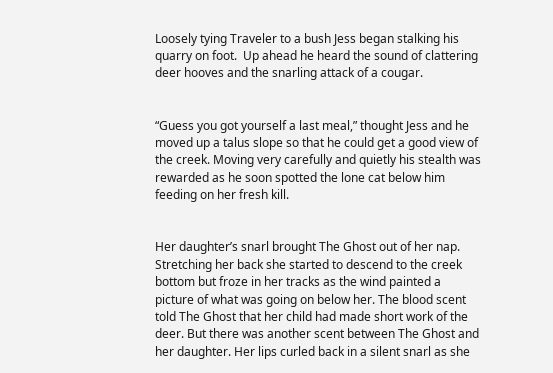Loosely tying Traveler to a bush Jess began stalking his quarry on foot.  Up ahead he heard the sound of clattering deer hooves and the snarling attack of a cougar.


“Guess you got yourself a last meal,” thought Jess and he moved up a talus slope so that he could get a good view of the creek. Moving very carefully and quietly his stealth was rewarded as he soon spotted the lone cat below him feeding on her fresh kill.


Her daughter’s snarl brought The Ghost out of her nap. Stretching her back she started to descend to the creek bottom but froze in her tracks as the wind painted a picture of what was going on below her. The blood scent told The Ghost that her child had made short work of the deer. But there was another scent between The Ghost and her daughter. Her lips curled back in a silent snarl as she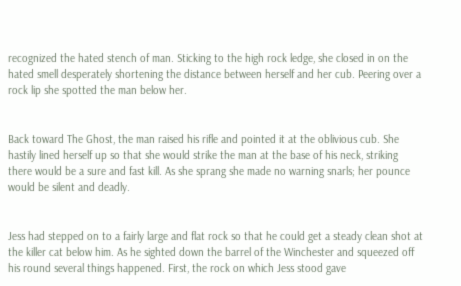recognized the hated stench of man. Sticking to the high rock ledge, she closed in on the hated smell desperately shortening the distance between herself and her cub. Peering over a rock lip she spotted the man below her.


Back toward The Ghost, the man raised his rifle and pointed it at the oblivious cub. She hastily lined herself up so that she would strike the man at the base of his neck, striking there would be a sure and fast kill. As she sprang she made no warning snarls; her pounce would be silent and deadly.


Jess had stepped on to a fairly large and flat rock so that he could get a steady clean shot at the killer cat below him. As he sighted down the barrel of the Winchester and squeezed off his round several things happened. First, the rock on which Jess stood gave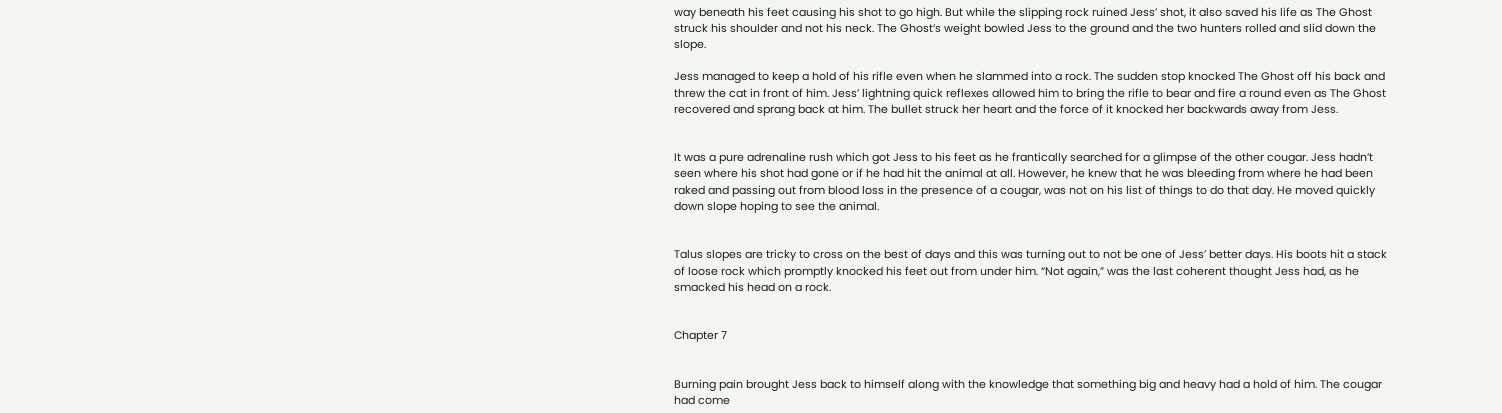way beneath his feet causing his shot to go high. But while the slipping rock ruined Jess’ shot, it also saved his life as The Ghost struck his shoulder and not his neck. The Ghost’s weight bowled Jess to the ground and the two hunters rolled and slid down the slope.

Jess managed to keep a hold of his rifle even when he slammed into a rock. The sudden stop knocked The Ghost off his back and threw the cat in front of him. Jess’ lightning quick reflexes allowed him to bring the rifle to bear and fire a round even as The Ghost recovered and sprang back at him. The bullet struck her heart and the force of it knocked her backwards away from Jess.


It was a pure adrenaline rush which got Jess to his feet as he frantically searched for a glimpse of the other cougar. Jess hadn’t seen where his shot had gone or if he had hit the animal at all. However, he knew that he was bleeding from where he had been raked and passing out from blood loss in the presence of a cougar, was not on his list of things to do that day. He moved quickly down slope hoping to see the animal.


Talus slopes are tricky to cross on the best of days and this was turning out to not be one of Jess’ better days. His boots hit a stack of loose rock which promptly knocked his feet out from under him. “Not again,” was the last coherent thought Jess had, as he smacked his head on a rock.


Chapter 7


Burning pain brought Jess back to himself along with the knowledge that something big and heavy had a hold of him. The cougar had come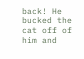back! He bucked the cat off of him and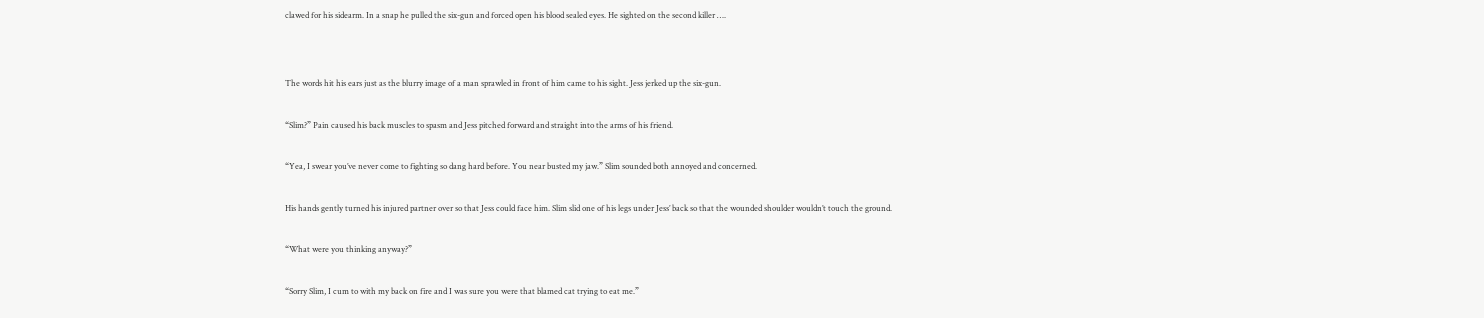clawed for his sidearm. In a snap he pulled the six-gun and forced open his blood sealed eyes. He sighted on the second killer ….




The words hit his ears just as the blurry image of a man sprawled in front of him came to his sight. Jess jerked up the six-gun.


“Slim?” Pain caused his back muscles to spasm and Jess pitched forward and straight into the arms of his friend.


“Yea, I swear you’ve never come to fighting so dang hard before. You near busted my jaw.” Slim sounded both annoyed and concerned.


His hands gently turned his injured partner over so that Jess could face him. Slim slid one of his legs under Jess’ back so that the wounded shoulder wouldn’t touch the ground.


“What were you thinking anyway?”


“Sorry Slim, I cum to with my back on fire and I was sure you were that blamed cat trying to eat me.”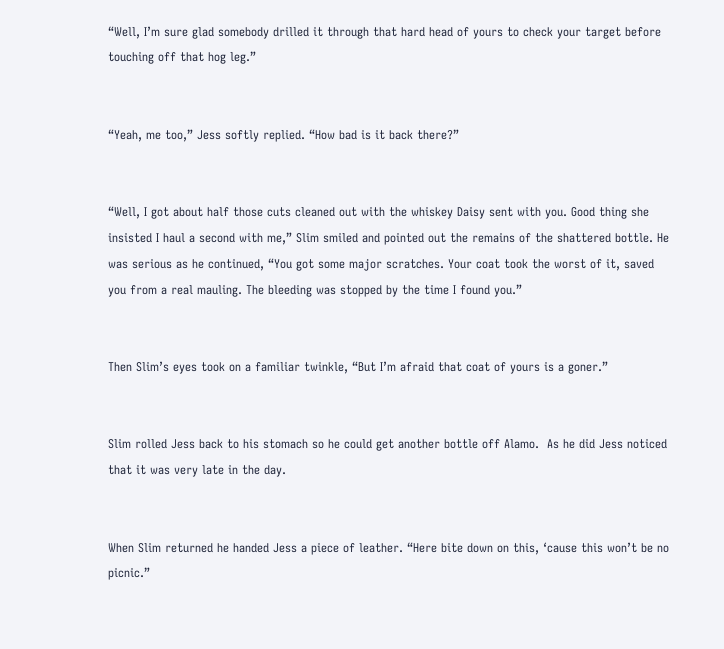“Well, I’m sure glad somebody drilled it through that hard head of yours to check your target before touching off that hog leg.”


“Yeah, me too,” Jess softly replied. “How bad is it back there?”


“Well, I got about half those cuts cleaned out with the whiskey Daisy sent with you. Good thing she insisted I haul a second with me,” Slim smiled and pointed out the remains of the shattered bottle. He was serious as he continued, “You got some major scratches. Your coat took the worst of it, saved you from a real mauling. The bleeding was stopped by the time I found you.”


Then Slim’s eyes took on a familiar twinkle, “But I’m afraid that coat of yours is a goner.”


Slim rolled Jess back to his stomach so he could get another bottle off Alamo.  As he did Jess noticed that it was very late in the day.


When Slim returned he handed Jess a piece of leather. “Here bite down on this, ‘cause this won’t be no picnic.”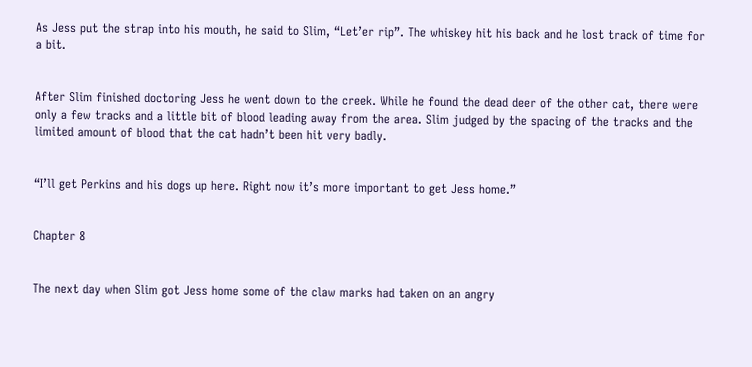As Jess put the strap into his mouth, he said to Slim, “Let’er rip”. The whiskey hit his back and he lost track of time for a bit.


After Slim finished doctoring Jess he went down to the creek. While he found the dead deer of the other cat, there were only a few tracks and a little bit of blood leading away from the area. Slim judged by the spacing of the tracks and the limited amount of blood that the cat hadn’t been hit very badly.


“I’ll get Perkins and his dogs up here. Right now it’s more important to get Jess home.”


Chapter 8


The next day when Slim got Jess home some of the claw marks had taken on an angry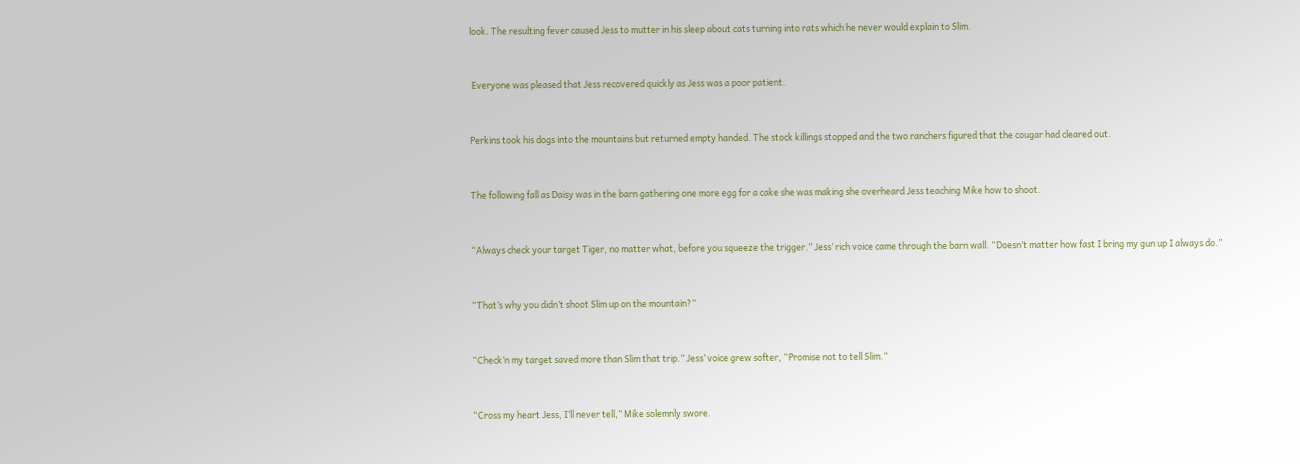look. The resulting fever caused Jess to mutter in his sleep about cats turning into rats which he never would explain to Slim.


 Everyone was pleased that Jess recovered quickly as Jess was a poor patient.


Perkins took his dogs into the mountains but returned empty handed. The stock killings stopped and the two ranchers figured that the cougar had cleared out.


The following fall as Daisy was in the barn gathering one more egg for a cake she was making she overheard Jess teaching Mike how to shoot.


“Always check your target Tiger, no matter what, before you squeeze the trigger.” Jess’ rich voice came through the barn wall. “Doesn’t matter how fast I bring my gun up I always do.”


“That’s why you didn’t shoot Slim up on the mountain?”


“Check’n my target saved more than Slim that trip.” Jess’ voice grew softer, “Promise not to tell Slim.”


“Cross my heart Jess, I’ll never tell,” Mike solemnly swore.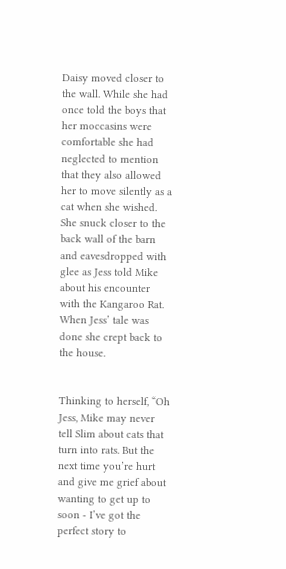Daisy moved closer to the wall. While she had once told the boys that her moccasins were comfortable she had neglected to mention that they also allowed her to move silently as a cat when she wished. She snuck closer to the back wall of the barn and eavesdropped with glee as Jess told Mike about his encounter with the Kangaroo Rat. When Jess’ tale was done she crept back to the house.


Thinking to herself, “Oh Jess, Mike may never tell Slim about cats that turn into rats. But the next time you’re hurt and give me grief about wanting to get up to soon - I’ve got the perfect story to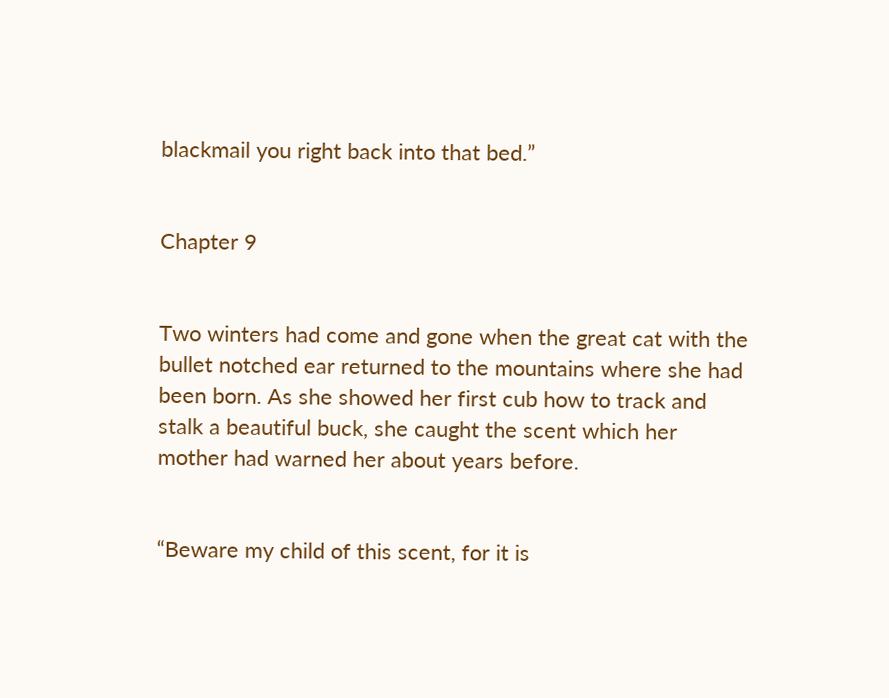blackmail you right back into that bed.”


Chapter 9


Two winters had come and gone when the great cat with the bullet notched ear returned to the mountains where she had been born. As she showed her first cub how to track and stalk a beautiful buck, she caught the scent which her mother had warned her about years before.


“Beware my child of this scent, for it is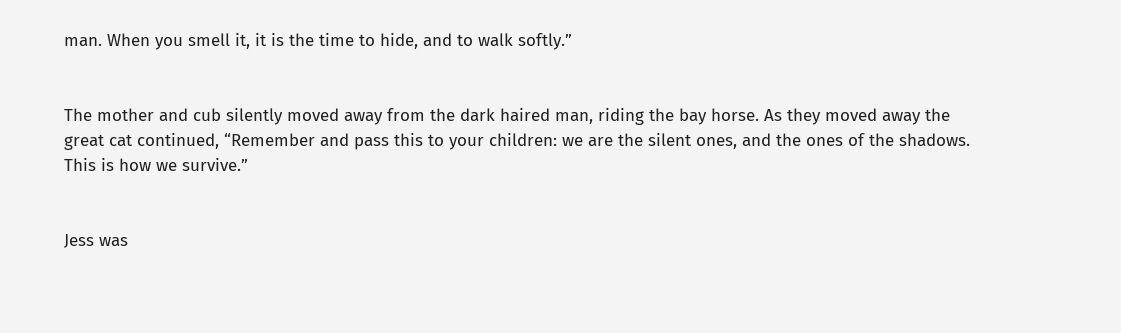man. When you smell it, it is the time to hide, and to walk softly.”


The mother and cub silently moved away from the dark haired man, riding the bay horse. As they moved away the great cat continued, “Remember and pass this to your children: we are the silent ones, and the ones of the shadows. This is how we survive.”


Jess was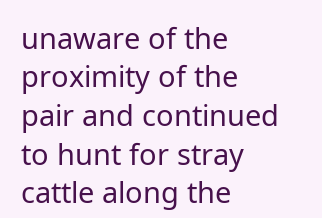unaware of the proximity of the pair and continued to hunt for stray cattle along the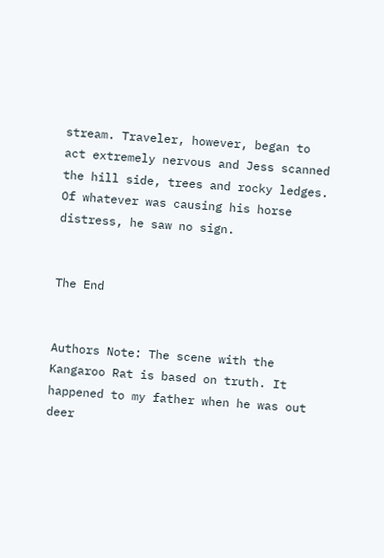stream. Traveler, however, began to act extremely nervous and Jess scanned the hill side, trees and rocky ledges. Of whatever was causing his horse distress, he saw no sign.


The End


Authors Note: The scene with the Kangaroo Rat is based on truth. It happened to my father when he was out deer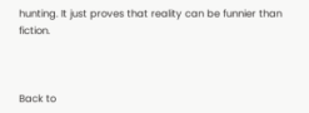hunting. It just proves that reality can be funnier than fiction.



Back to